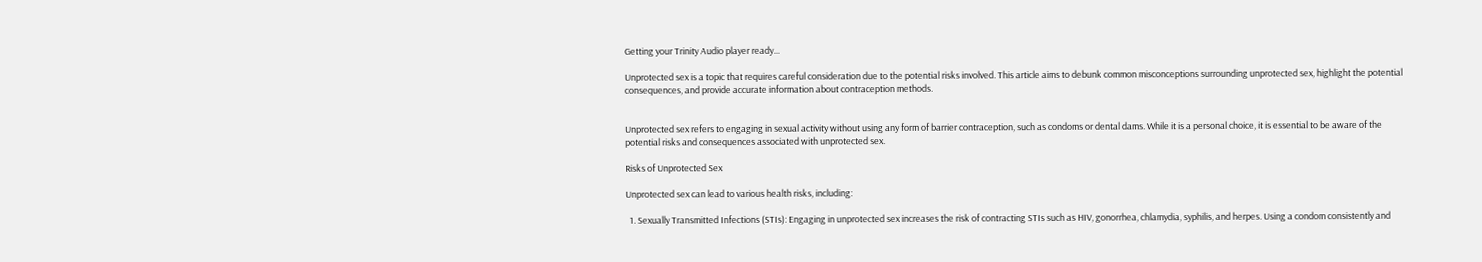Getting your Trinity Audio player ready...

Unprotected sex is a topic that requires careful consideration due to the potential risks involved. This article aims to debunk common misconceptions surrounding unprotected sex, highlight the potential consequences, and provide accurate information about contraception methods.


Unprotected sex refers to engaging in sexual activity without using any form of barrier contraception, such as condoms or dental dams. While it is a personal choice, it is essential to be aware of the potential risks and consequences associated with unprotected sex.

Risks of Unprotected Sex

Unprotected sex can lead to various health risks, including:

  1. Sexually Transmitted Infections (STIs): Engaging in unprotected sex increases the risk of contracting STIs such as HIV, gonorrhea, chlamydia, syphilis, and herpes. Using a condom consistently and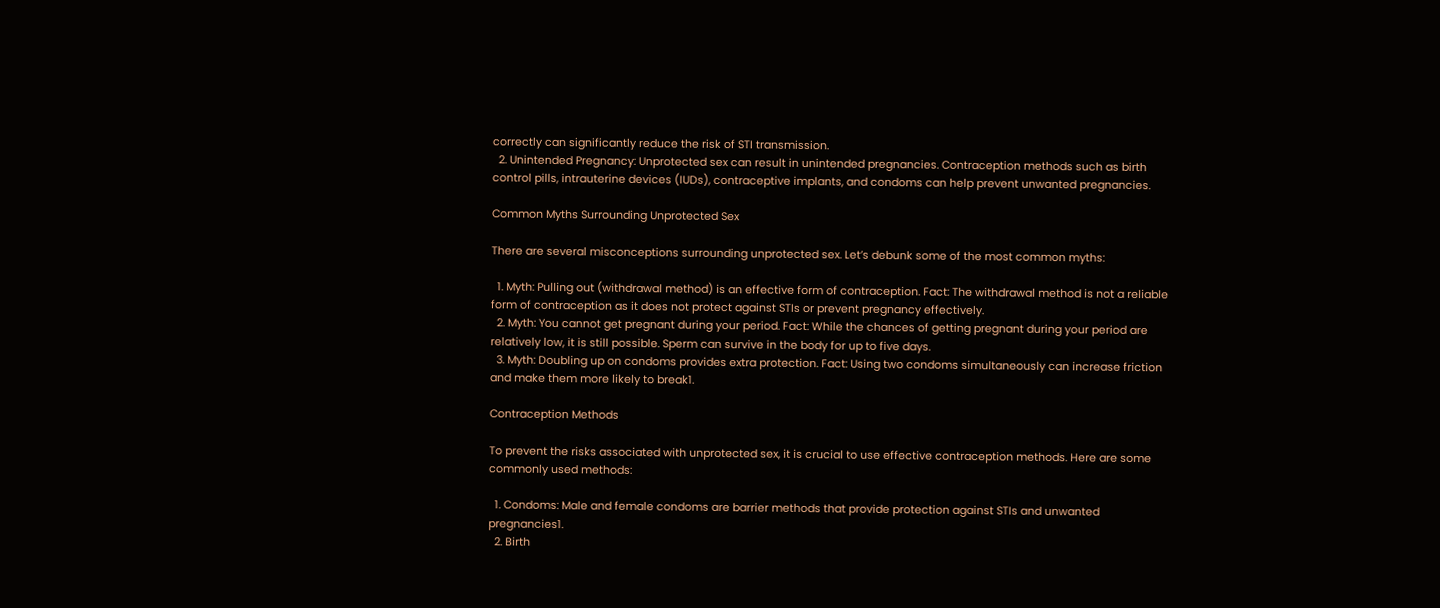correctly can significantly reduce the risk of STI transmission.
  2. Unintended Pregnancy: Unprotected sex can result in unintended pregnancies. Contraception methods such as birth control pills, intrauterine devices (IUDs), contraceptive implants, and condoms can help prevent unwanted pregnancies.

Common Myths Surrounding Unprotected Sex

There are several misconceptions surrounding unprotected sex. Let’s debunk some of the most common myths:

  1. Myth: Pulling out (withdrawal method) is an effective form of contraception. Fact: The withdrawal method is not a reliable form of contraception as it does not protect against STIs or prevent pregnancy effectively.
  2. Myth: You cannot get pregnant during your period. Fact: While the chances of getting pregnant during your period are relatively low, it is still possible. Sperm can survive in the body for up to five days.
  3. Myth: Doubling up on condoms provides extra protection. Fact: Using two condoms simultaneously can increase friction and make them more likely to break1.

Contraception Methods

To prevent the risks associated with unprotected sex, it is crucial to use effective contraception methods. Here are some commonly used methods:

  1. Condoms: Male and female condoms are barrier methods that provide protection against STIs and unwanted pregnancies1.
  2. Birth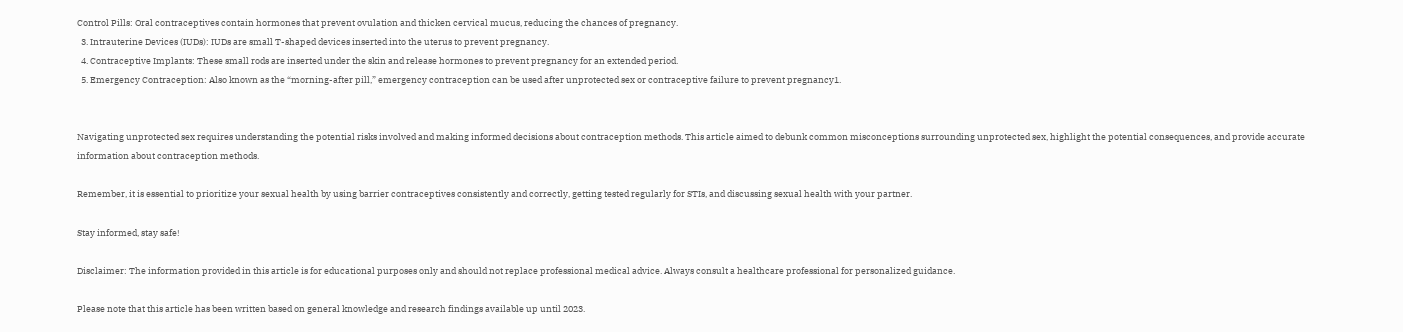Control Pills: Oral contraceptives contain hormones that prevent ovulation and thicken cervical mucus, reducing the chances of pregnancy.
  3. Intrauterine Devices (IUDs): IUDs are small T-shaped devices inserted into the uterus to prevent pregnancy.
  4. Contraceptive Implants: These small rods are inserted under the skin and release hormones to prevent pregnancy for an extended period.
  5. Emergency Contraception: Also known as the “morning-after pill,” emergency contraception can be used after unprotected sex or contraceptive failure to prevent pregnancy1.


Navigating unprotected sex requires understanding the potential risks involved and making informed decisions about contraception methods. This article aimed to debunk common misconceptions surrounding unprotected sex, highlight the potential consequences, and provide accurate information about contraception methods.

Remember, it is essential to prioritize your sexual health by using barrier contraceptives consistently and correctly, getting tested regularly for STIs, and discussing sexual health with your partner.

Stay informed, stay safe!

Disclaimer: The information provided in this article is for educational purposes only and should not replace professional medical advice. Always consult a healthcare professional for personalized guidance.

Please note that this article has been written based on general knowledge and research findings available up until 2023.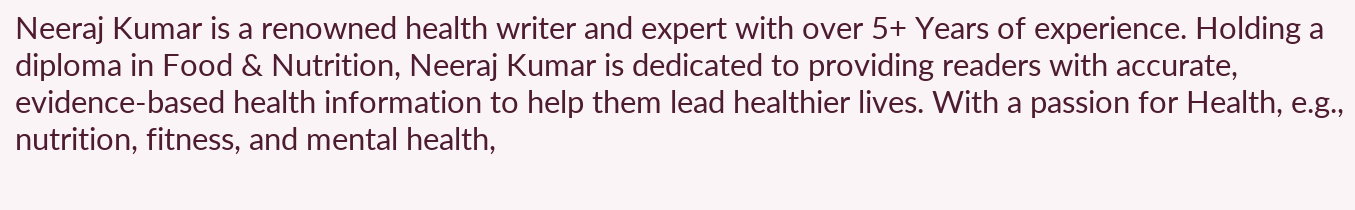Neeraj Kumar is a renowned health writer and expert with over 5+ Years of experience. Holding a diploma in Food & Nutrition, Neeraj Kumar is dedicated to providing readers with accurate, evidence-based health information to help them lead healthier lives. With a passion for Health, e.g., nutrition, fitness, and mental health,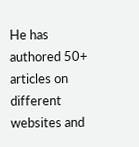He has authored 50+ articles on different websites and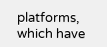platforms, which have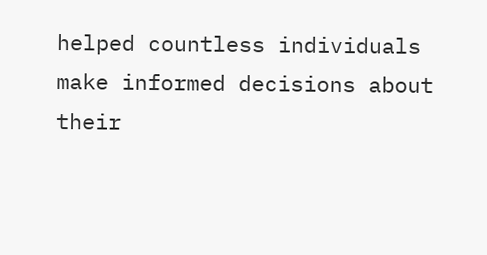helped countless individuals make informed decisions about their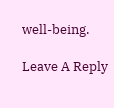well-being.

Leave A Reply